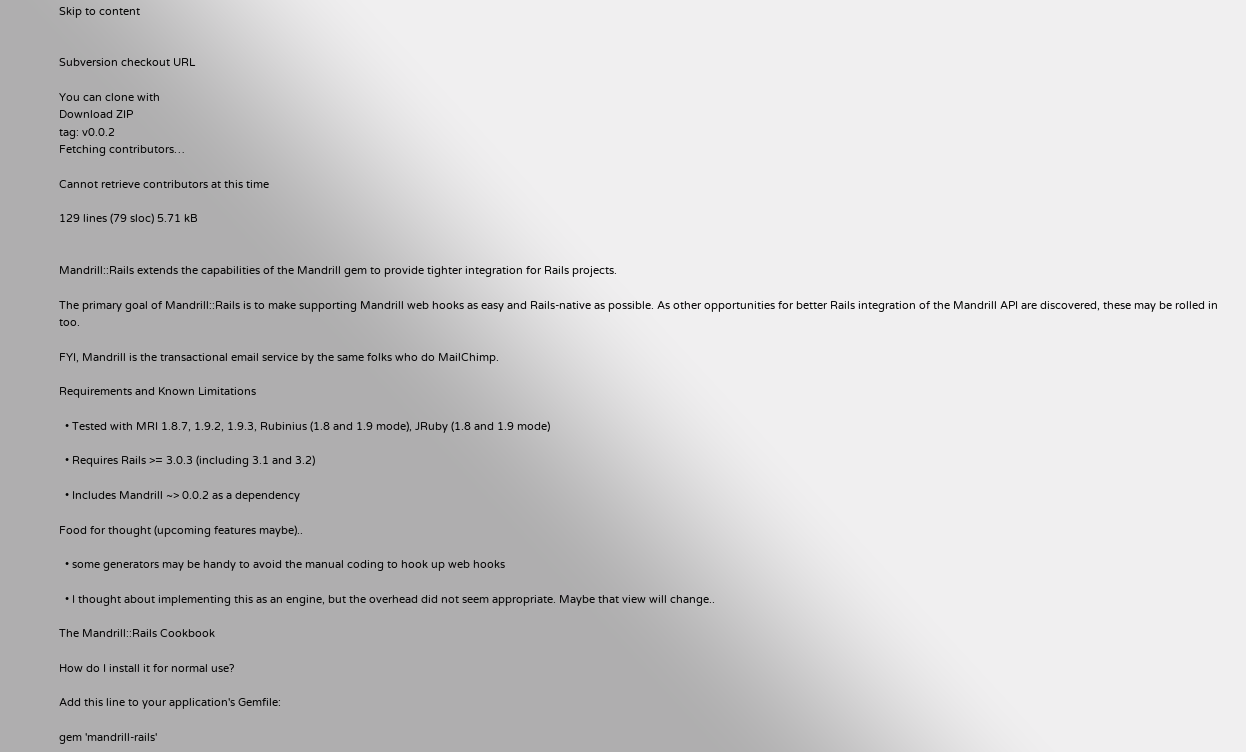Skip to content


Subversion checkout URL

You can clone with
Download ZIP
tag: v0.0.2
Fetching contributors…

Cannot retrieve contributors at this time

129 lines (79 sloc) 5.71 kB


Mandrill::Rails extends the capabilities of the Mandrill gem to provide tighter integration for Rails projects.

The primary goal of Mandrill::Rails is to make supporting Mandrill web hooks as easy and Rails-native as possible. As other opportunities for better Rails integration of the Mandrill API are discovered, these may be rolled in too.

FYI, Mandrill is the transactional email service by the same folks who do MailChimp.

Requirements and Known Limitations

  • Tested with MRI 1.8.7, 1.9.2, 1.9.3, Rubinius (1.8 and 1.9 mode), JRuby (1.8 and 1.9 mode)

  • Requires Rails >= 3.0.3 (including 3.1 and 3.2)

  • Includes Mandrill ~> 0.0.2 as a dependency

Food for thought (upcoming features maybe)..

  • some generators may be handy to avoid the manual coding to hook up web hooks

  • I thought about implementing this as an engine, but the overhead did not seem appropriate. Maybe that view will change..

The Mandrill::Rails Cookbook

How do I install it for normal use?

Add this line to your application's Gemfile:

gem 'mandrill-rails'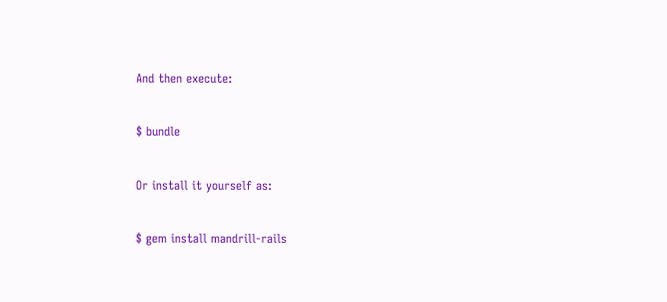And then execute:

$ bundle

Or install it yourself as:

$ gem install mandrill-rails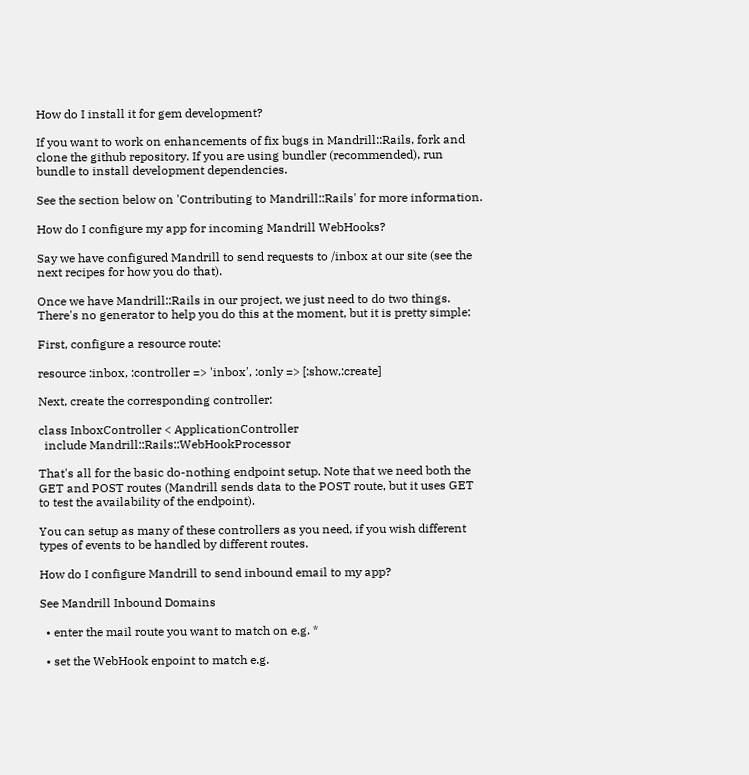How do I install it for gem development?

If you want to work on enhancements of fix bugs in Mandrill::Rails, fork and clone the github repository. If you are using bundler (recommended), run bundle to install development dependencies.

See the section below on 'Contributing to Mandrill::Rails' for more information.

How do I configure my app for incoming Mandrill WebHooks?

Say we have configured Mandrill to send requests to /inbox at our site (see the next recipes for how you do that).

Once we have Mandrill::Rails in our project, we just need to do two things. There's no generator to help you do this at the moment, but it is pretty simple:

First, configure a resource route:

resource :inbox, :controller => 'inbox', :only => [:show,:create]

Next, create the corresponding controller:

class InboxController < ApplicationController
  include Mandrill::Rails::WebHookProcessor

That's all for the basic do-nothing endpoint setup. Note that we need both the GET and POST routes (Mandrill sends data to the POST route, but it uses GET to test the availability of the endpoint).

You can setup as many of these controllers as you need, if you wish different types of events to be handled by different routes.

How do I configure Mandrill to send inbound email to my app?

See Mandrill Inbound Domains

  • enter the mail route you want to match on e.g. *

  • set the WebHook enpoint to match e.g.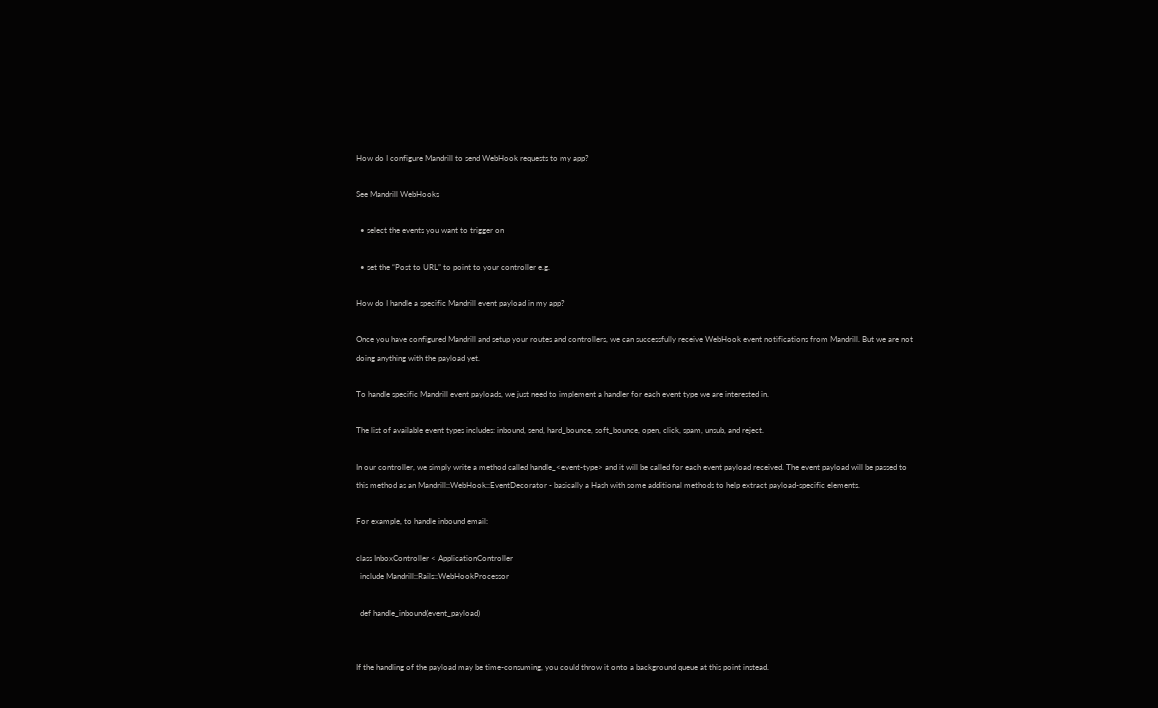How do I configure Mandrill to send WebHook requests to my app?

See Mandrill WebHooks

  • select the events you want to trigger on

  • set the “Post to URL” to point to your controller e.g.

How do I handle a specific Mandrill event payload in my app?

Once you have configured Mandrill and setup your routes and controllers, we can successfully receive WebHook event notifications from Mandrill. But we are not doing anything with the payload yet.

To handle specific Mandrill event payloads, we just need to implement a handler for each event type we are interested in.

The list of available event types includes: inbound, send, hard_bounce, soft_bounce, open, click, spam, unsub, and reject.

In our controller, we simply write a method called handle_<event-type> and it will be called for each event payload received. The event payload will be passed to this method as an Mandrill::WebHook::EventDecorator - basically a Hash with some additional methods to help extract payload-specific elements.

For example, to handle inbound email:

class InboxController < ApplicationController
  include Mandrill::Rails::WebHookProcessor

  def handle_inbound(event_payload)


If the handling of the payload may be time-consuming, you could throw it onto a background queue at this point instead.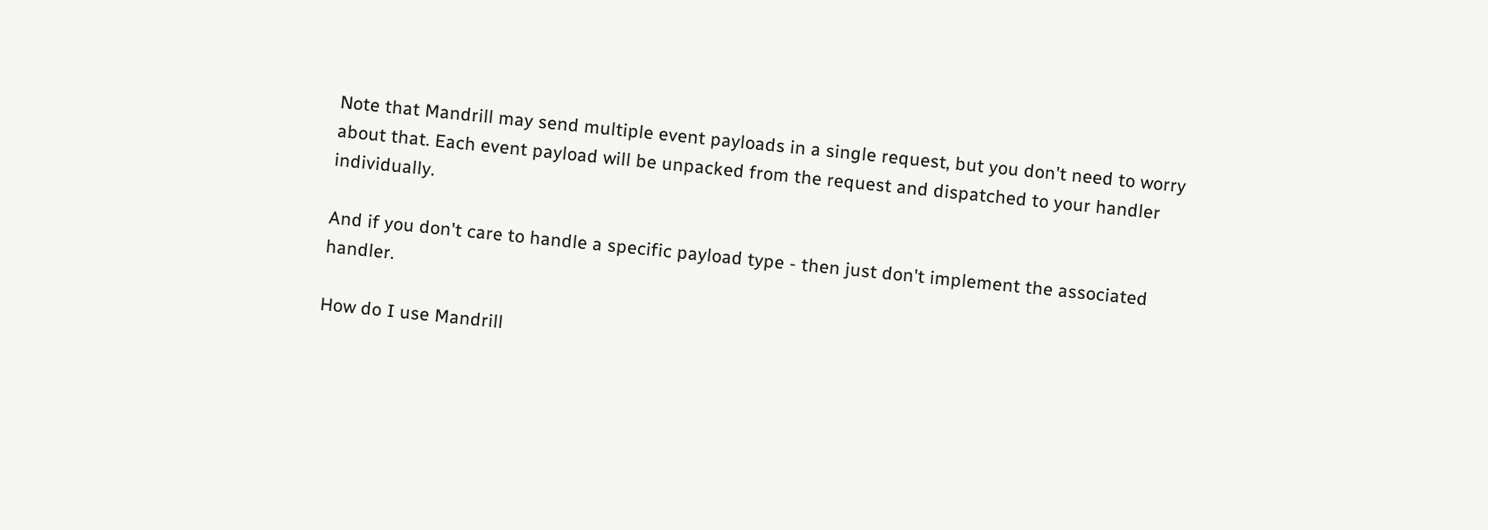Note that Mandrill may send multiple event payloads in a single request, but you don't need to worry about that. Each event payload will be unpacked from the request and dispatched to your handler individually.

And if you don't care to handle a specific payload type - then just don't implement the associated handler.

How do I use Mandrill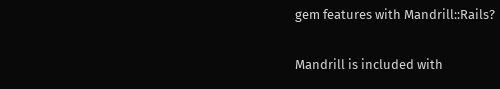gem features with Mandrill::Rails?

Mandrill is included with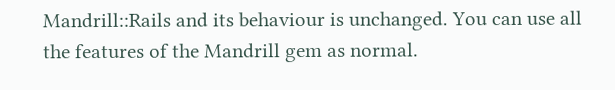Mandrill::Rails and its behaviour is unchanged. You can use all the features of the Mandrill gem as normal.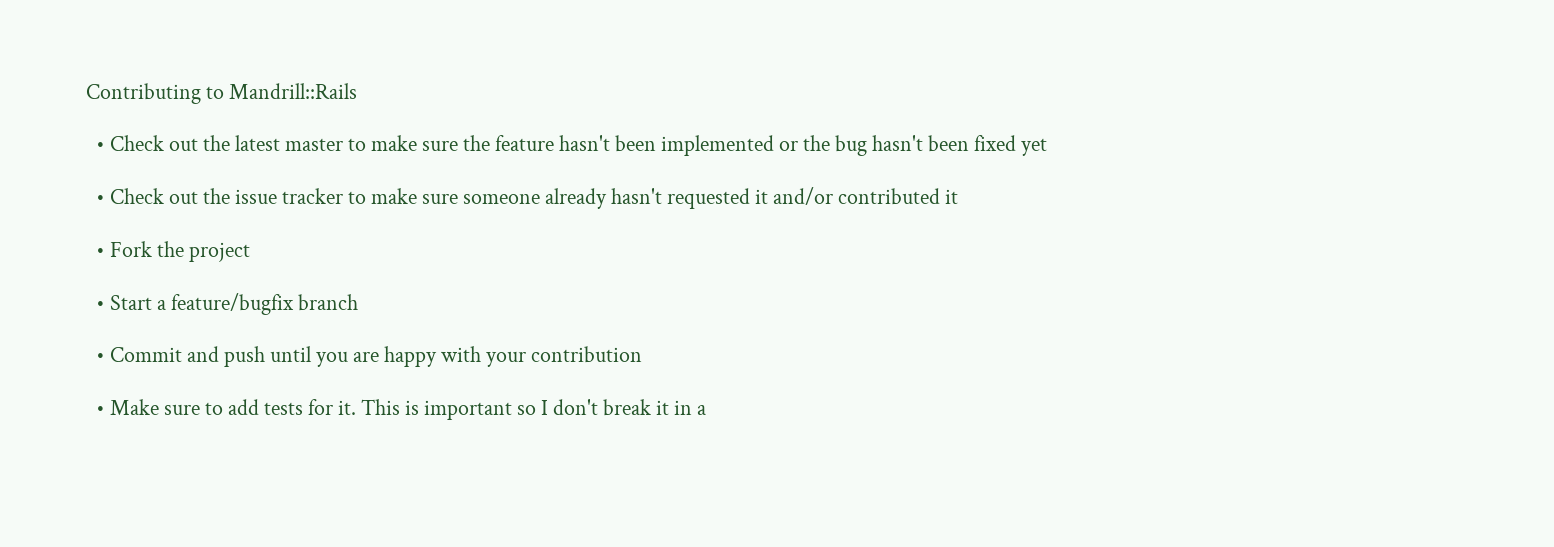Contributing to Mandrill::Rails

  • Check out the latest master to make sure the feature hasn't been implemented or the bug hasn't been fixed yet

  • Check out the issue tracker to make sure someone already hasn't requested it and/or contributed it

  • Fork the project

  • Start a feature/bugfix branch

  • Commit and push until you are happy with your contribution

  • Make sure to add tests for it. This is important so I don't break it in a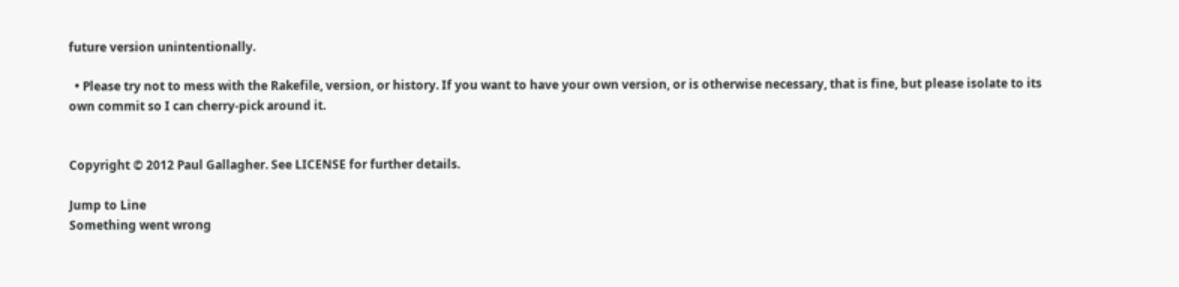future version unintentionally.

  • Please try not to mess with the Rakefile, version, or history. If you want to have your own version, or is otherwise necessary, that is fine, but please isolate to its own commit so I can cherry-pick around it.


Copyright © 2012 Paul Gallagher. See LICENSE for further details.

Jump to Line
Something went wrong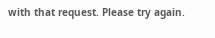with that request. Please try again.